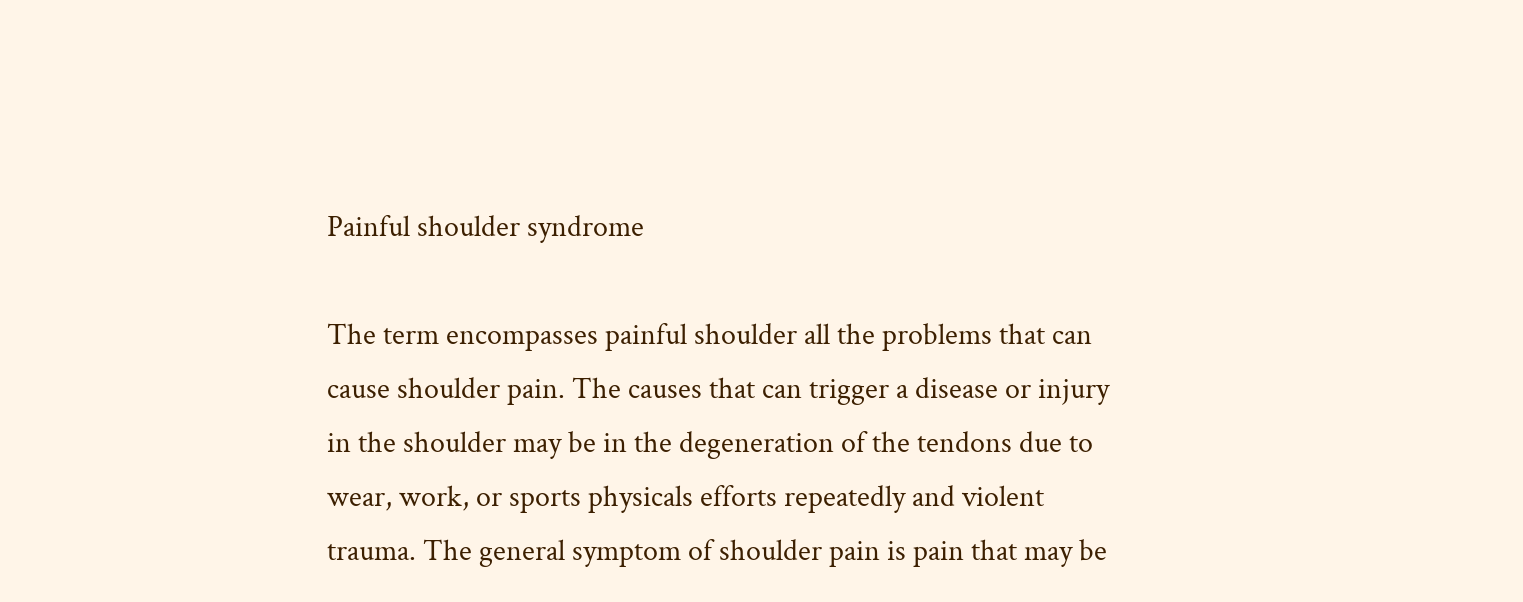Painful shoulder syndrome

The term encompasses painful shoulder all the problems that can cause shoulder pain. The causes that can trigger a disease or injury in the shoulder may be in the degeneration of the tendons due to wear, work, or sports physicals efforts repeatedly and violent trauma. The general symptom of shoulder pain is pain that may be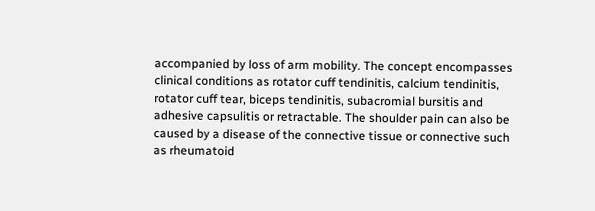accompanied by loss of arm mobility. The concept encompasses clinical conditions as rotator cuff tendinitis, calcium tendinitis, rotator cuff tear, biceps tendinitis, subacromial bursitis and adhesive capsulitis or retractable. The shoulder pain can also be caused by a disease of the connective tissue or connective such as rheumatoid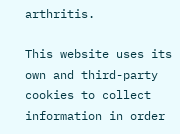arthritis.

This website uses its own and third-party cookies to collect information in order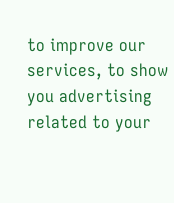to improve our services, to show you advertising related to your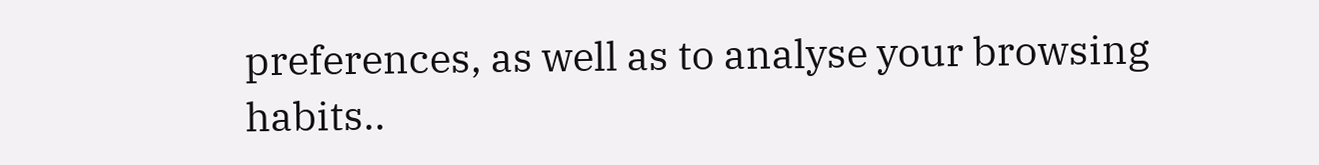preferences, as well as to analyse your browsing habits..